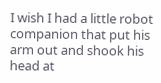I wish I had a little robot companion that put his arm out and shook his head at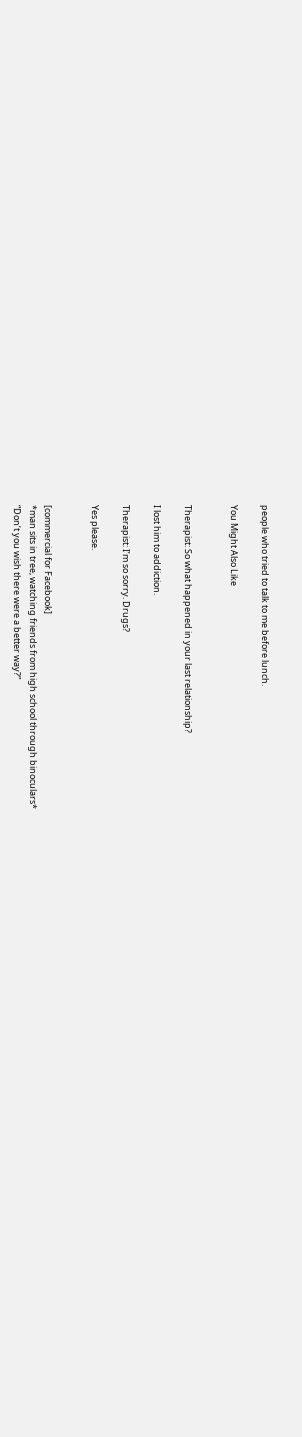people who tried to talk to me before lunch.

You Might Also Like


Therapist: So what happened in your last relationship?

I lost him to addiction.

Therapist: I’m so sorry. Drugs?

Yes please.


[commercial for Facebook]
*man sits in tree, watching friends from high school through binoculars*
“Don’t you wish there were a better way?”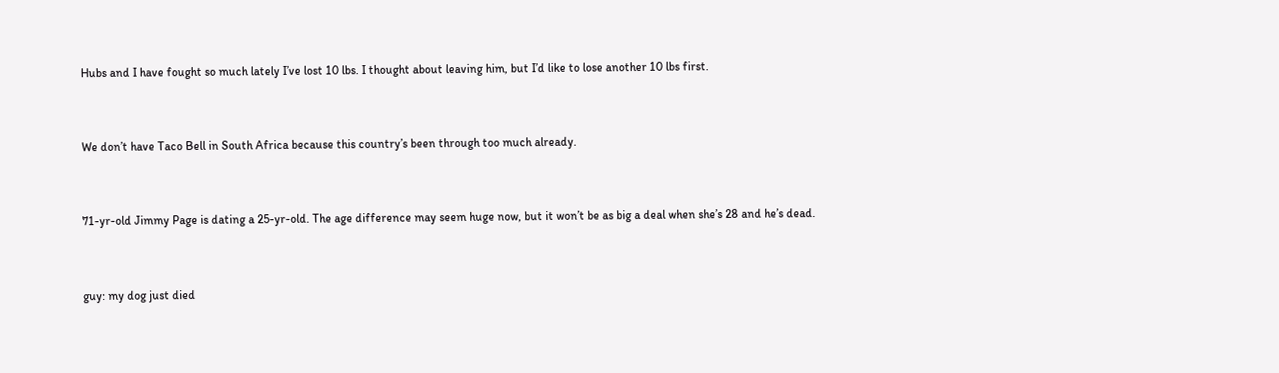Hubs and I have fought so much lately I’ve lost 10 lbs. I thought about leaving him, but I’d like to lose another 10 lbs first.


We don’t have Taco Bell in South Africa because this country’s been through too much already.


71-yr-old Jimmy Page is dating a 25-yr-old. The age difference may seem huge now, but it won’t be as big a deal when she’s 28 and he’s dead.


guy: my dog just died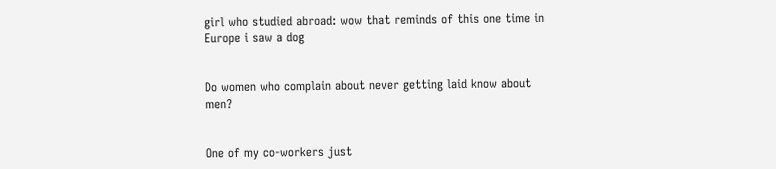girl who studied abroad: wow that reminds of this one time in Europe i saw a dog


Do women who complain about never getting laid know about men?


One of my co-workers just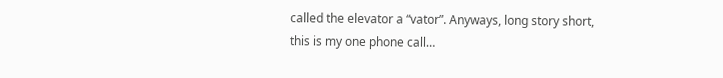called the elevator a “vator”. Anyways, long story short, this is my one phone call…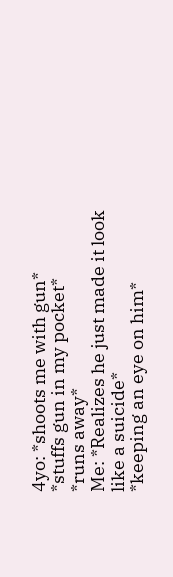4yo: *shoots me with gun*
*stuffs gun in my pocket*
*runs away*
Me: *Realizes he just made it look like a suicide*
*keeping an eye on him*